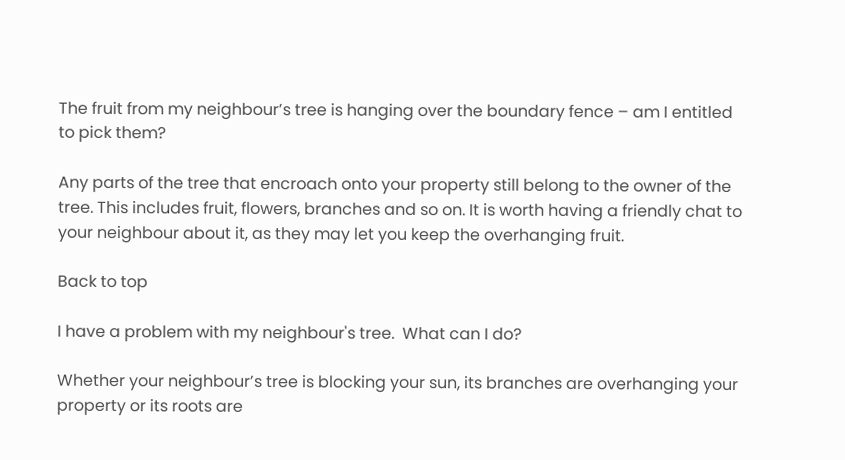The fruit from my neighbour’s tree is hanging over the boundary fence – am I entitled to pick them?

Any parts of the tree that encroach onto your property still belong to the owner of the tree. This includes fruit, flowers, branches and so on. It is worth having a friendly chat to your neighbour about it, as they may let you keep the overhanging fruit.

Back to top

I have a problem with my neighbour's tree.  What can I do?

Whether your neighbour’s tree is blocking your sun, its branches are overhanging your property or its roots are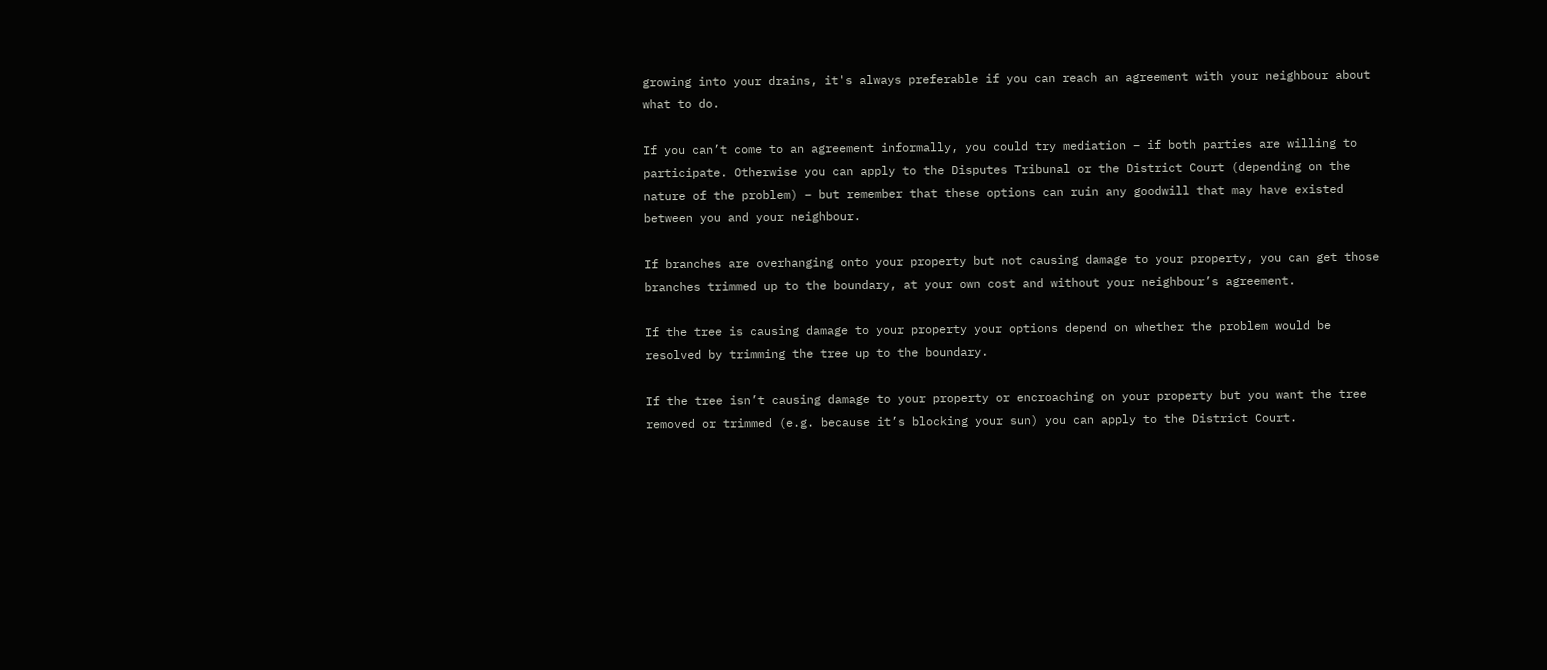growing into your drains, it's always preferable if you can reach an agreement with your neighbour about what to do.

If you can’t come to an agreement informally, you could try mediation – if both parties are willing to participate. Otherwise you can apply to the Disputes Tribunal or the District Court (depending on the nature of the problem) – but remember that these options can ruin any goodwill that may have existed between you and your neighbour.

If branches are overhanging onto your property but not causing damage to your property, you can get those branches trimmed up to the boundary, at your own cost and without your neighbour’s agreement.

If the tree is causing damage to your property your options depend on whether the problem would be resolved by trimming the tree up to the boundary.

If the tree isn’t causing damage to your property or encroaching on your property but you want the tree removed or trimmed (e.g. because it’s blocking your sun) you can apply to the District Court.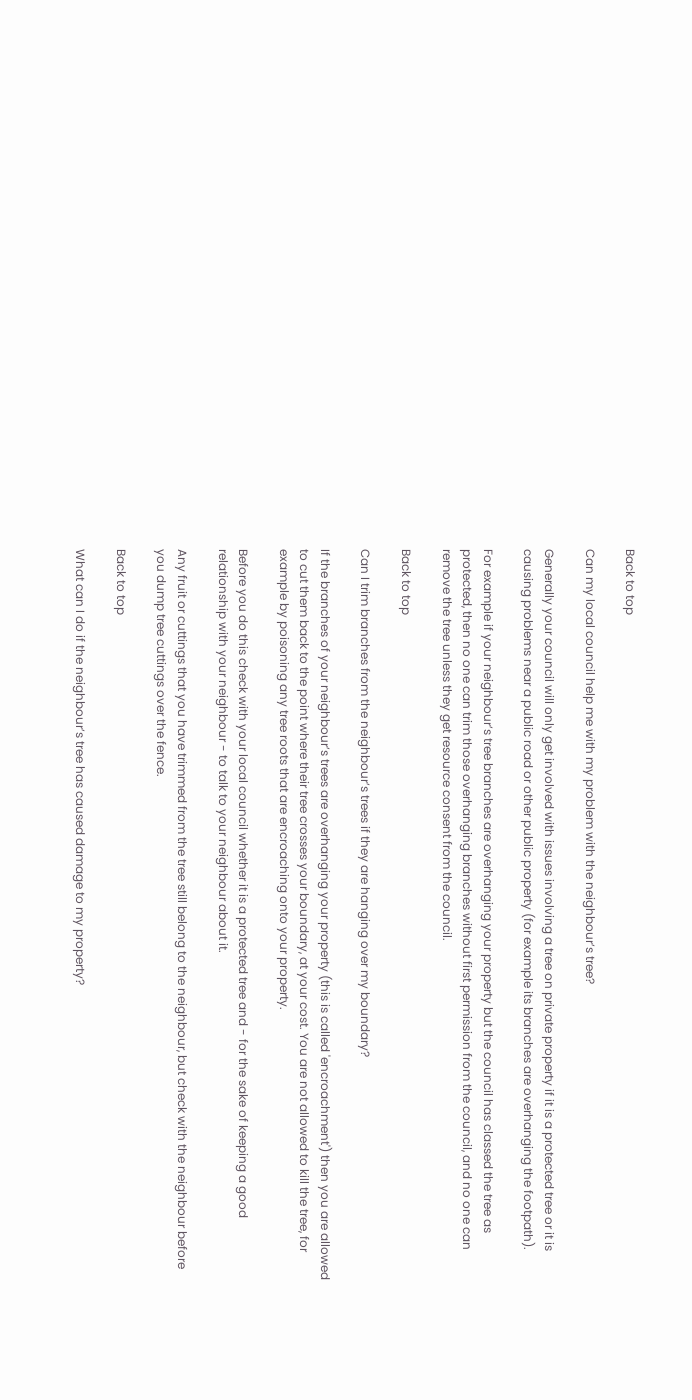Back to top

Can my local council help me with my problem with the neighbour’s tree?

Generally your council will only get involved with issues involving a tree on private property if it is a protected tree or it is causing problems near a public road or other public property (for example its branches are overhanging the footpath).

For example if your neighbour’s tree branches are overhanging your property but the council has classed the tree as protected, then no one can trim those overhanging branches without first permission from the council, and no one can remove the tree unless they get resource consent from the council.

Back to top

Can I trim branches from the neighbour’s trees if they are hanging over my boundary?

If the branches of your neighbour’s trees are overhanging your property (this is called 'encroachment') then you are allowed to cut them back to the point where their tree crosses your boundary, at your cost. You are not allowed to kill the tree, for example by poisoning any tree roots that are encroaching onto your property.

Before you do this check with your local council whether it is a protected tree and - for the sake of keeping a good relationship with your neighbour - to talk to your neighbour about it.

Any fruit or cuttings that you have trimmed from the tree still belong to the neighbour, but check with the neighbour before you dump tree cuttings over the fence.

Back to top

What can I do if the neighbour’s tree has caused damage to my property?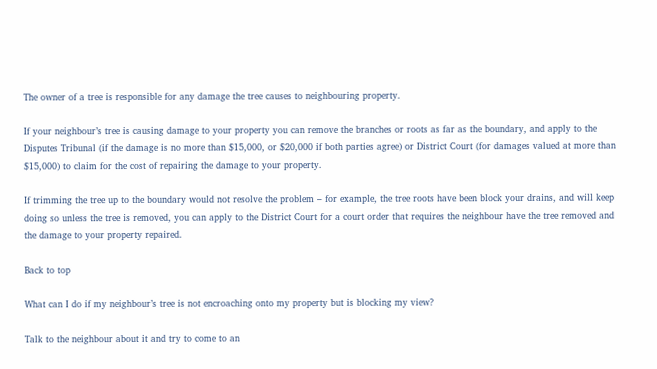The owner of a tree is responsible for any damage the tree causes to neighbouring property.

If your neighbour’s tree is causing damage to your property you can remove the branches or roots as far as the boundary, and apply to the Disputes Tribunal (if the damage is no more than $15,000, or $20,000 if both parties agree) or District Court (for damages valued at more than $15,000) to claim for the cost of repairing the damage to your property.

If trimming the tree up to the boundary would not resolve the problem – for example, the tree roots have been block your drains, and will keep doing so unless the tree is removed, you can apply to the District Court for a court order that requires the neighbour have the tree removed and the damage to your property repaired.

Back to top

What can I do if my neighbour’s tree is not encroaching onto my property but is blocking my view?

Talk to the neighbour about it and try to come to an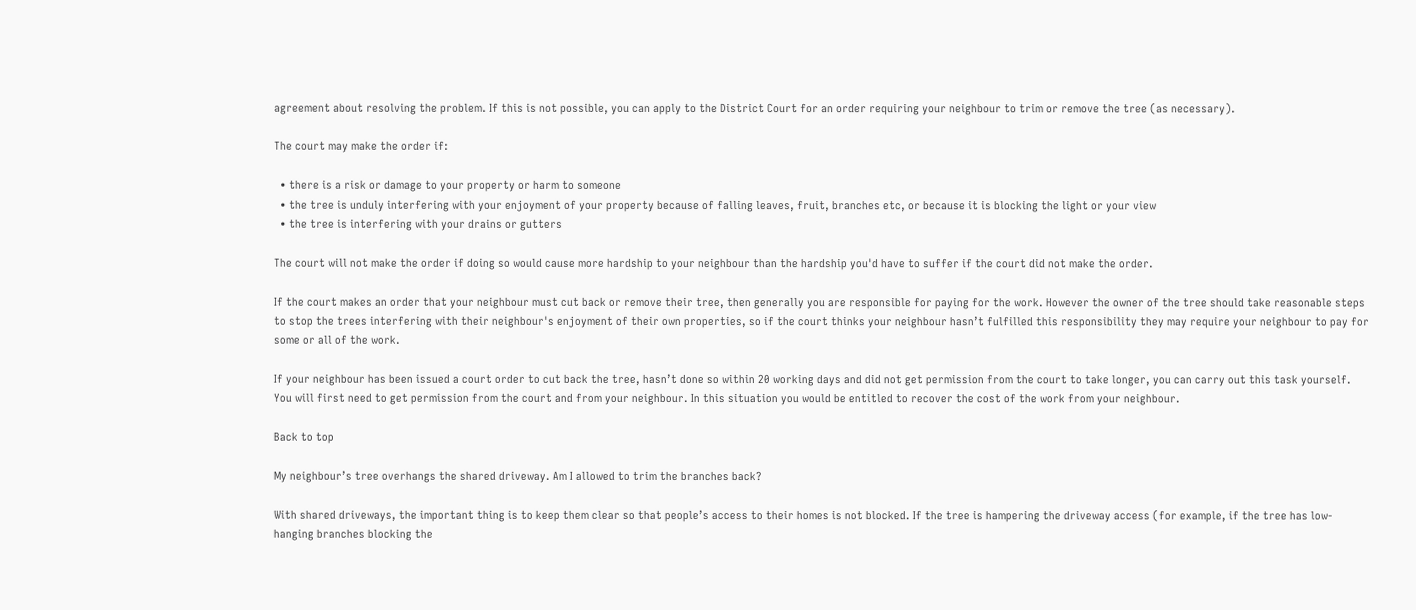agreement about resolving the problem. If this is not possible, you can apply to the District Court for an order requiring your neighbour to trim or remove the tree (as necessary).

The court may make the order if:

  • there is a risk or damage to your property or harm to someone
  • the tree is unduly interfering with your enjoyment of your property because of falling leaves, fruit, branches etc, or because it is blocking the light or your view
  • the tree is interfering with your drains or gutters

The court will not make the order if doing so would cause more hardship to your neighbour than the hardship you'd have to suffer if the court did not make the order.

If the court makes an order that your neighbour must cut back or remove their tree, then generally you are responsible for paying for the work. However the owner of the tree should take reasonable steps to stop the trees interfering with their neighbour's enjoyment of their own properties, so if the court thinks your neighbour hasn’t fulfilled this responsibility they may require your neighbour to pay for some or all of the work.

If your neighbour has been issued a court order to cut back the tree, hasn’t done so within 20 working days and did not get permission from the court to take longer, you can carry out this task yourself. You will first need to get permission from the court and from your neighbour. In this situation you would be entitled to recover the cost of the work from your neighbour.

Back to top

My neighbour’s tree overhangs the shared driveway. Am I allowed to trim the branches back?

With shared driveways, the important thing is to keep them clear so that people’s access to their homes is not blocked. If the tree is hampering the driveway access (for example, if the tree has low-hanging branches blocking the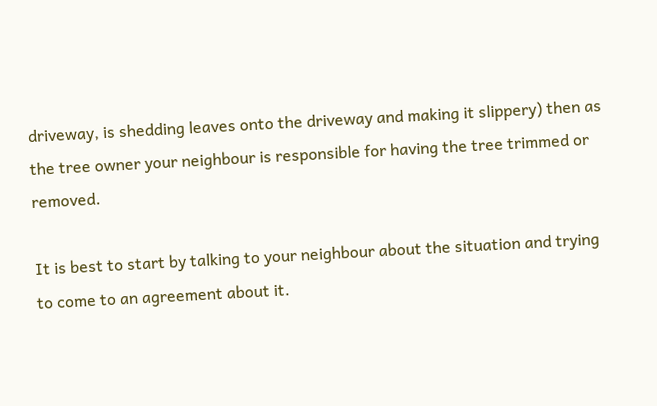driveway, is shedding leaves onto the driveway and making it slippery) then as the tree owner your neighbour is responsible for having the tree trimmed or removed.

It is best to start by talking to your neighbour about the situation and trying to come to an agreement about it.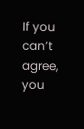If you can’t agree, you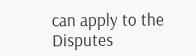can apply to the Disputes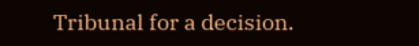Tribunal for a decision.